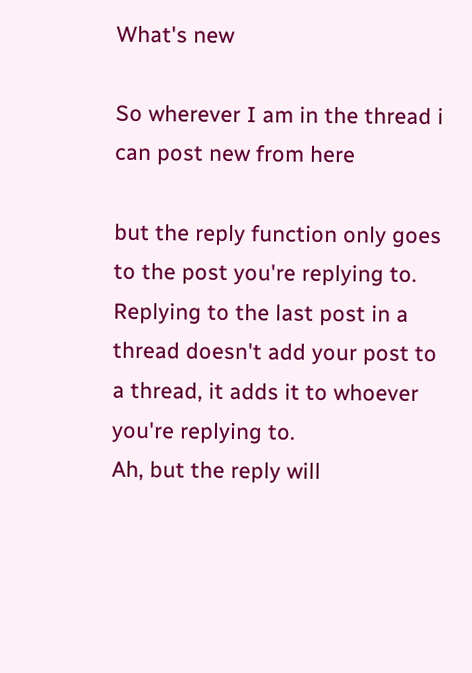What's new

So wherever I am in the thread i can post new from here

but the reply function only goes to the post you're replying to. Replying to the last post in a thread doesn't add your post to a thread, it adds it to whoever you're replying to.
Ah, but the reply will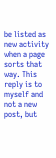be listed as new activity when a page sorts that way. This reply is to myself and not a new post, but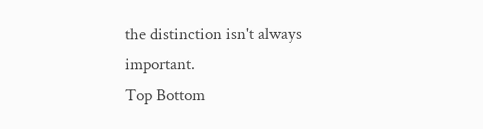the distinction isn't always important.
Top Bottom